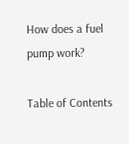How does a fuel pump work?

Table of Contents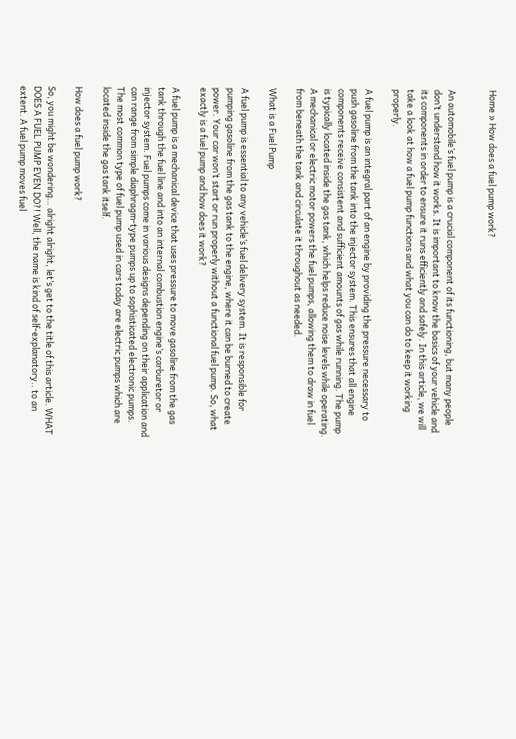Home » How does a fuel pump work?


An automobile’s fuel pump is a crucial component of its functioning, but many people don’t understand how it works. It is important to know the basics of your vehicle and its components in order to ensure it runs efficiently and safely. In this article, we will take a look at how a fuel pump functions and what you can do to keep it working properly.

A fuel pump is an integral part of an engine by providing the pressure necessary to push gasoline from the tank into the injector system. This ensures that all engine components receive consistent and sufficient amounts of gas while running. The pump is typically located inside the gas tank, which helps reduce noise levels while operating. A mechanical or electric motor powers the fuel pumps, allowing them to draw in fuel from beneath the tank and circulate it throughout as needed.

What is a Fuel Pump

A fuel pump is essential to any vehicle’s fuel delivery system. It is responsible for pumping gasoline from the gas tank to the engine, where it can be burned to create power. Your car won’t start or run properly without a functional fuel pump. So, what exactly is a fuel pump and how does it work?

A fuel pump is a mechanical device that uses pressure to move gasoline from the gas tank through the fuel line and into an internal combustion engine’s carburetor or injector system. Fuel pumps come in various designs depending on their application and can range from simple diaphragm-type pumps up to sophisticated electronic pumps. The most common type of fuel pump used in cars today are electric pumps which are located inside the gas tank itself.

How does a fuel pump work?

So, you might be wondering… alright alright, let’s get to the title of this article. WHAT DOES A FUEL PUMP EVEN DO?! Well, the name is kind of self-explanatory.. to an extent. A fuel pump moves fuel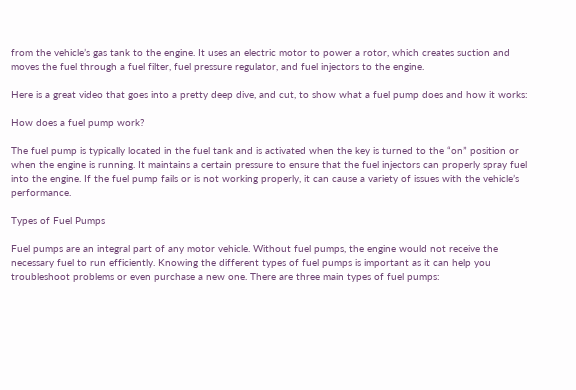from the vehicle’s gas tank to the engine. It uses an electric motor to power a rotor, which creates suction and moves the fuel through a fuel filter, fuel pressure regulator, and fuel injectors to the engine.

Here is a great video that goes into a pretty deep dive, and cut, to show what a fuel pump does and how it works:

How does a fuel pump work?

The fuel pump is typically located in the fuel tank and is activated when the key is turned to the “on” position or when the engine is running. It maintains a certain pressure to ensure that the fuel injectors can properly spray fuel into the engine. If the fuel pump fails or is not working properly, it can cause a variety of issues with the vehicle’s performance.

Types of Fuel Pumps

Fuel pumps are an integral part of any motor vehicle. Without fuel pumps, the engine would not receive the necessary fuel to run efficiently. Knowing the different types of fuel pumps is important as it can help you troubleshoot problems or even purchase a new one. There are three main types of fuel pumps: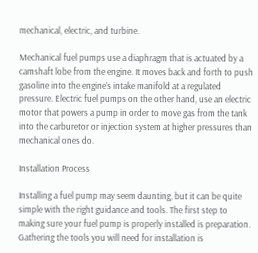mechanical, electric, and turbine.

Mechanical fuel pumps use a diaphragm that is actuated by a camshaft lobe from the engine. It moves back and forth to push gasoline into the engine’s intake manifold at a regulated pressure. Electric fuel pumps on the other hand, use an electric motor that powers a pump in order to move gas from the tank into the carburetor or injection system at higher pressures than mechanical ones do.

Installation Process

Installing a fuel pump may seem daunting, but it can be quite simple with the right guidance and tools. The first step to making sure your fuel pump is properly installed is preparation. Gathering the tools you will need for installation is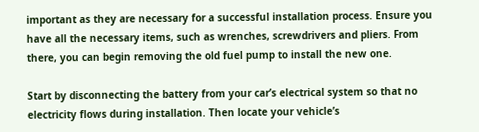important as they are necessary for a successful installation process. Ensure you have all the necessary items, such as wrenches, screwdrivers and pliers. From there, you can begin removing the old fuel pump to install the new one.

Start by disconnecting the battery from your car’s electrical system so that no electricity flows during installation. Then locate your vehicle’s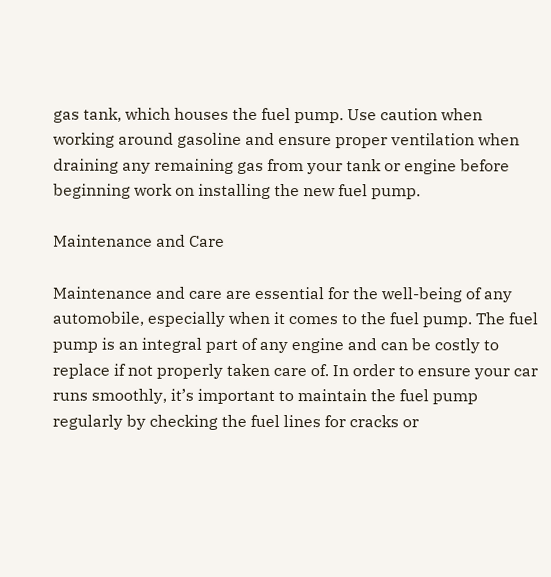gas tank, which houses the fuel pump. Use caution when working around gasoline and ensure proper ventilation when draining any remaining gas from your tank or engine before beginning work on installing the new fuel pump.

Maintenance and Care

Maintenance and care are essential for the well-being of any automobile, especially when it comes to the fuel pump. The fuel pump is an integral part of any engine and can be costly to replace if not properly taken care of. In order to ensure your car runs smoothly, it’s important to maintain the fuel pump regularly by checking the fuel lines for cracks or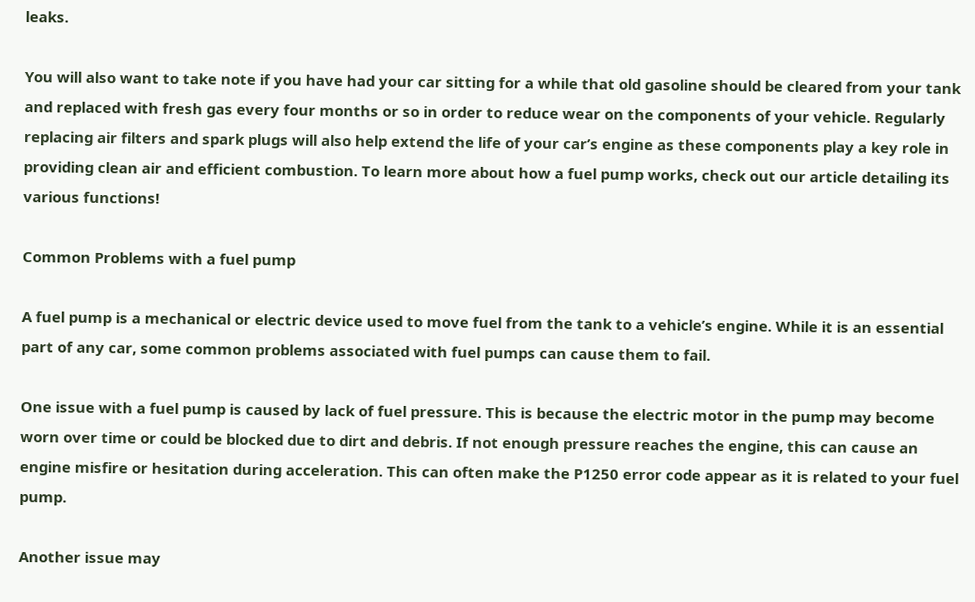leaks.

You will also want to take note if you have had your car sitting for a while that old gasoline should be cleared from your tank and replaced with fresh gas every four months or so in order to reduce wear on the components of your vehicle. Regularly replacing air filters and spark plugs will also help extend the life of your car’s engine as these components play a key role in providing clean air and efficient combustion. To learn more about how a fuel pump works, check out our article detailing its various functions!

Common Problems with a fuel pump

A fuel pump is a mechanical or electric device used to move fuel from the tank to a vehicle’s engine. While it is an essential part of any car, some common problems associated with fuel pumps can cause them to fail.

One issue with a fuel pump is caused by lack of fuel pressure. This is because the electric motor in the pump may become worn over time or could be blocked due to dirt and debris. If not enough pressure reaches the engine, this can cause an engine misfire or hesitation during acceleration. This can often make the P1250 error code appear as it is related to your fuel pump.

Another issue may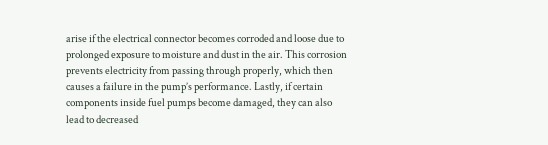arise if the electrical connector becomes corroded and loose due to prolonged exposure to moisture and dust in the air. This corrosion prevents electricity from passing through properly, which then causes a failure in the pump’s performance. Lastly, if certain components inside fuel pumps become damaged, they can also lead to decreased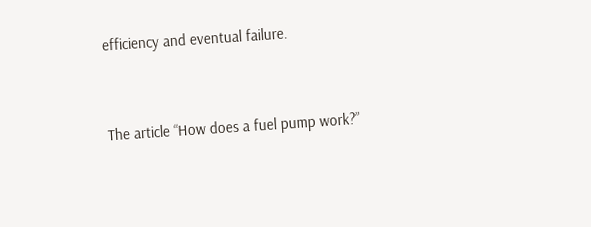efficiency and eventual failure.


The article “How does a fuel pump work?”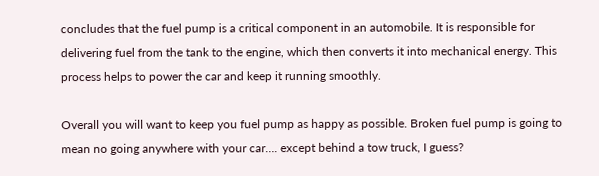concludes that the fuel pump is a critical component in an automobile. It is responsible for delivering fuel from the tank to the engine, which then converts it into mechanical energy. This process helps to power the car and keep it running smoothly.

Overall you will want to keep you fuel pump as happy as possible. Broken fuel pump is going to mean no going anywhere with your car…. except behind a tow truck, I guess?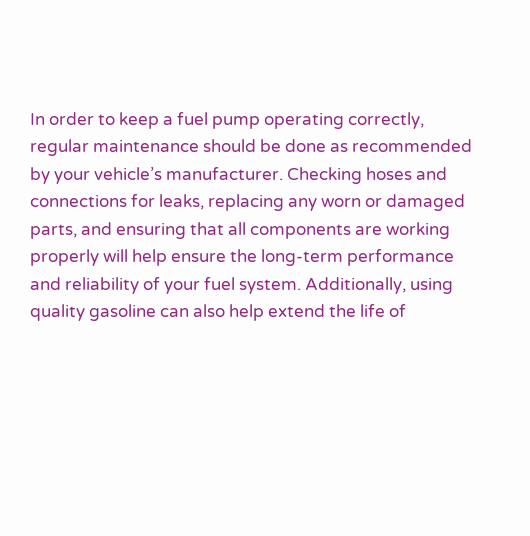In order to keep a fuel pump operating correctly, regular maintenance should be done as recommended by your vehicle’s manufacturer. Checking hoses and connections for leaks, replacing any worn or damaged parts, and ensuring that all components are working properly will help ensure the long-term performance and reliability of your fuel system. Additionally, using quality gasoline can also help extend the life of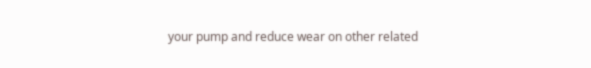your pump and reduce wear on other related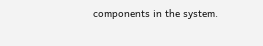components in the system.